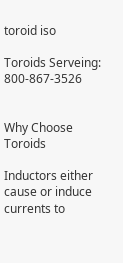toroid iso

Toroids Serveing: 800-867-3526


Why Choose Toroids

Inductors either cause or induce currents to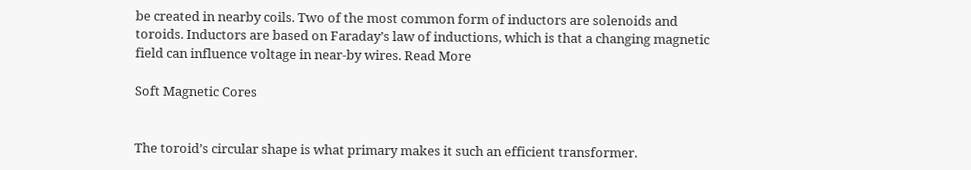be created in nearby coils. Two of the most common form of inductors are solenoids and toroids. Inductors are based on Faraday’s law of inductions, which is that a changing magnetic field can influence voltage in near-by wires. Read More

Soft Magnetic Cores


The toroid’s circular shape is what primary makes it such an efficient transformer.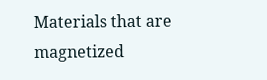Materials that are magnetized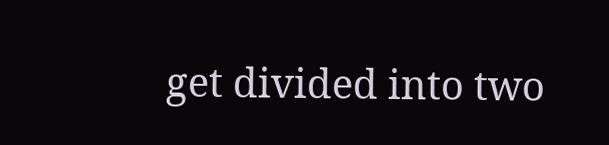get divided into two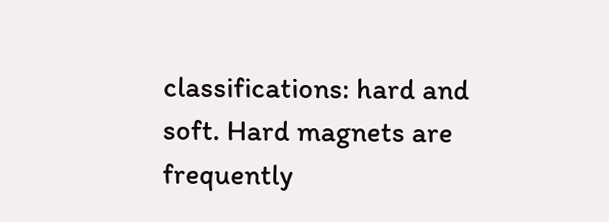classifications: hard and soft. Hard magnets are frequently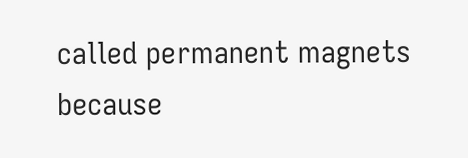called permanent magnets because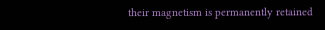their magnetism is permanently retained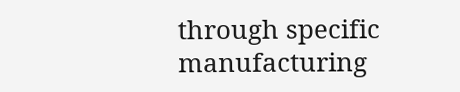through specific manufacturing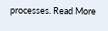processes. Read More